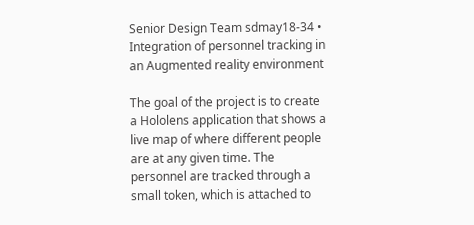Senior Design Team sdmay18-34 • Integration of personnel tracking in an Augmented reality environment

The goal of the project is to create a Hololens application that shows a live map of where different people are at any given time. The personnel are tracked through a small token, which is attached to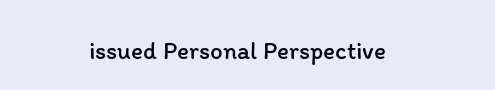issued Personal Perspective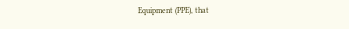Equipment (PPE), that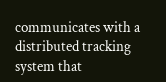communicates with a distributed tracking system that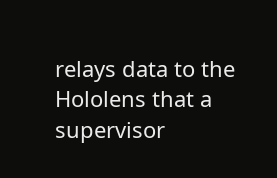relays data to the Hololens that a supervisor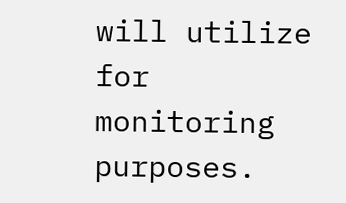will utilize for monitoring purposes.